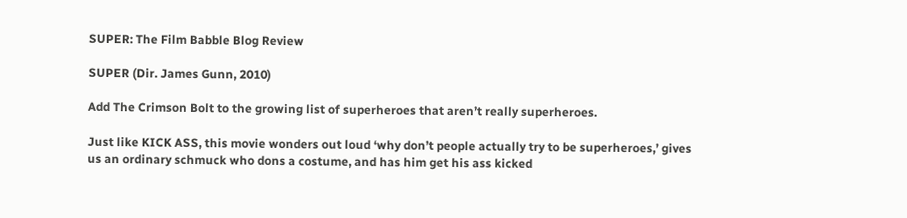SUPER: The Film Babble Blog Review

SUPER (Dir. James Gunn, 2010)

Add The Crimson Bolt to the growing list of superheroes that aren’t really superheroes.

Just like KICK ASS, this movie wonders out loud ‘why don’t people actually try to be superheroes,’ gives us an ordinary schmuck who dons a costume, and has him get his ass kicked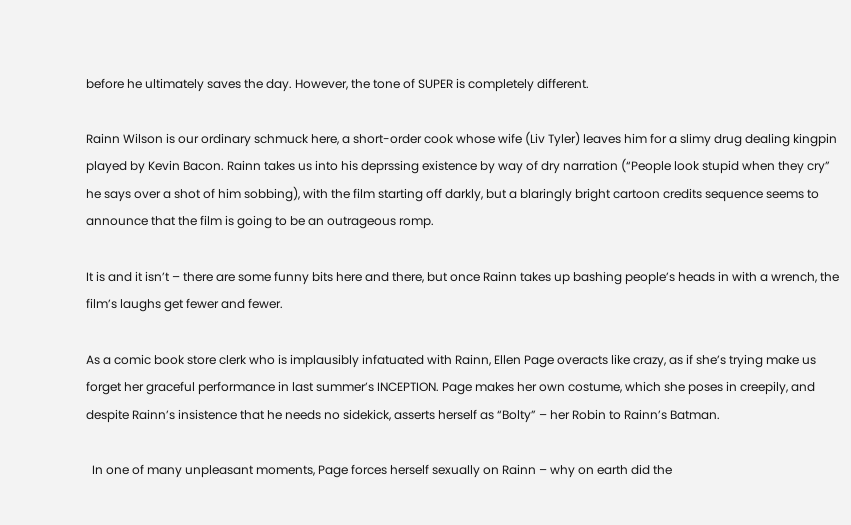before he ultimately saves the day. However, the tone of SUPER is completely different.

Rainn Wilson is our ordinary schmuck here, a short-order cook whose wife (Liv Tyler) leaves him for a slimy drug dealing kingpin played by Kevin Bacon. Rainn takes us into his deprssing existence by way of dry narration (“People look stupid when they cry” he says over a shot of him sobbing), with the film starting off darkly, but a blaringly bright cartoon credits sequence seems to announce that the film is going to be an outrageous romp.

It is and it isn’t – there are some funny bits here and there, but once Rainn takes up bashing people’s heads in with a wrench, the film’s laughs get fewer and fewer.

As a comic book store clerk who is implausibly infatuated with Rainn, Ellen Page overacts like crazy, as if she’s trying make us forget her graceful performance in last summer’s INCEPTION. Page makes her own costume, which she poses in creepily, and despite Rainn’s insistence that he needs no sidekick, asserts herself as “Bolty” – her Robin to Rainn’s Batman.

  In one of many unpleasant moments, Page forces herself sexually on Rainn – why on earth did the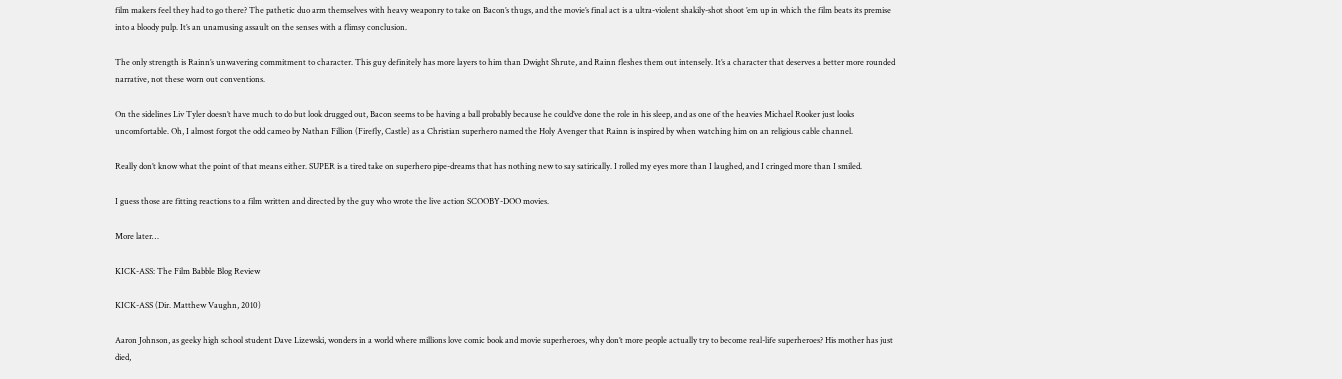film makers feel they had to go there? The pathetic duo arm themselves with heavy weaponry to take on Bacon’s thugs, and the movie’s final act is a ultra-violent shakily-shot shoot ’em up in which the film beats its premise into a bloody pulp. It’s an unamusing assault on the senses with a flimsy conclusion.

The only strength is Rainn’s unwavering commitment to character. This guy definitely has more layers to him than Dwight Shrute, and Rainn fleshes them out intensely. It’s a character that deserves a better more rounded narrative, not these worn out conventions.

On the sidelines Liv Tyler doesn’t have much to do but look drugged out, Bacon seems to be having a ball probably because he could’ve done the role in his sleep, and as one of the heavies Michael Rooker just looks uncomfortable. Oh, I almost forgot the odd cameo by Nathan Fillion (Firefly, Castle) as a Christian superhero named the Holy Avenger that Rainn is inspired by when watching him on an religious cable channel.

Really don’t know what the point of that means either. SUPER is a tired take on superhero pipe-dreams that has nothing new to say satirically. I rolled my eyes more than I laughed, and I cringed more than I smiled.

I guess those are fitting reactions to a film written and directed by the guy who wrote the live action SCOOBY-DOO movies.

More later…

KICK-ASS: The Film Babble Blog Review

KICK-ASS (Dir. Matthew Vaughn, 2010)

Aaron Johnson, as geeky high school student Dave Lizewski, wonders in a world where millions love comic book and movie superheroes, why don’t more people actually try to become real-life superheroes? His mother has just died,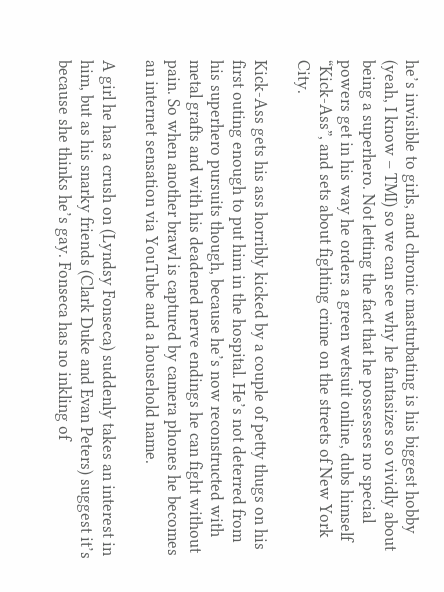he’s invisible to girls, and chronic masturbating is his biggest hobby (yeah, I know – TMI) so we can see why he fantasizes so vividly about being a superhero. Not letting the fact that he possesses no special powers get in his way he orders a green wetsuit online, dubs himself “Kick-Ass”, and sets about fighting crime on the streets of New York City.

Kick-Ass gets his ass horribly kicked by a couple of petty thugs on his first outing enough to put him in the hospital. He’s not deterred from his superhero pursuits though, because he’s now reconstructed with metal grafts and with his deadened nerve endings he can fight without pain. So when another brawl is captured by camera phones he becomes an internet sensation via YouTube and a household name.

A girl he has a crush on (Lyndsy Fonseca) suddenly takes an interest in him, but as his snarky friends (Clark Duke and Evan Peters) suggest it’s because she thinks he’s gay. Fonseca has no inkling of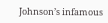Johnson’s infamous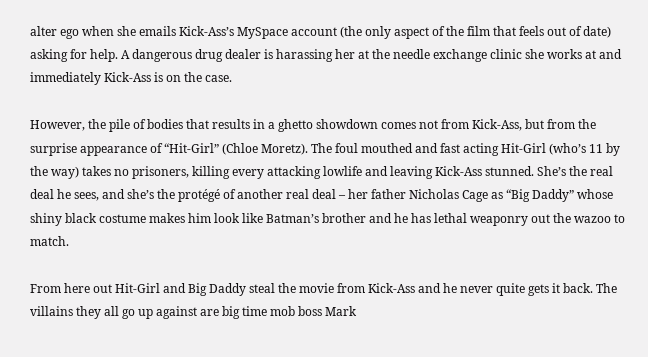alter ego when she emails Kick-Ass’s MySpace account (the only aspect of the film that feels out of date) asking for help. A dangerous drug dealer is harassing her at the needle exchange clinic she works at and immediately Kick-Ass is on the case.

However, the pile of bodies that results in a ghetto showdown comes not from Kick-Ass, but from the surprise appearance of “Hit-Girl” (Chloe Moretz). The foul mouthed and fast acting Hit-Girl (who’s 11 by the way) takes no prisoners, killing every attacking lowlife and leaving Kick-Ass stunned. She’s the real deal he sees, and she’s the protégé of another real deal – her father Nicholas Cage as “Big Daddy” whose shiny black costume makes him look like Batman’s brother and he has lethal weaponry out the wazoo to match.

From here out Hit-Girl and Big Daddy steal the movie from Kick-Ass and he never quite gets it back. The villains they all go up against are big time mob boss Mark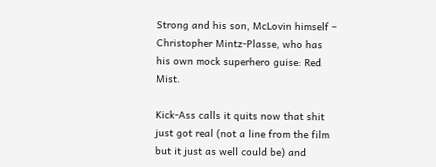Strong and his son, McLovin himself – Christopher Mintz-Plasse, who has his own mock superhero guise: Red Mist.

Kick-Ass calls it quits now that shit just got real (not a line from the film but it just as well could be) and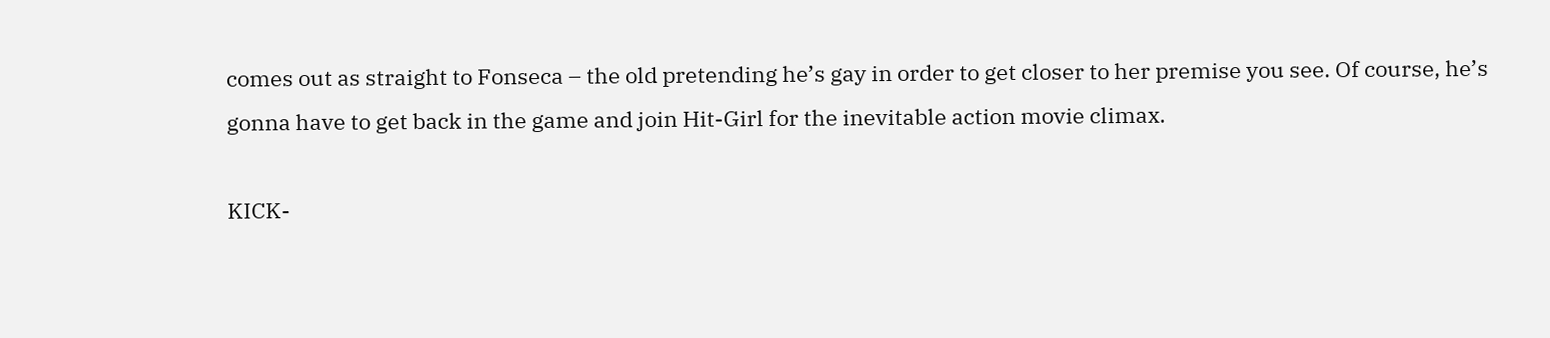comes out as straight to Fonseca – the old pretending he’s gay in order to get closer to her premise you see. Of course, he’s gonna have to get back in the game and join Hit-Girl for the inevitable action movie climax.

KICK-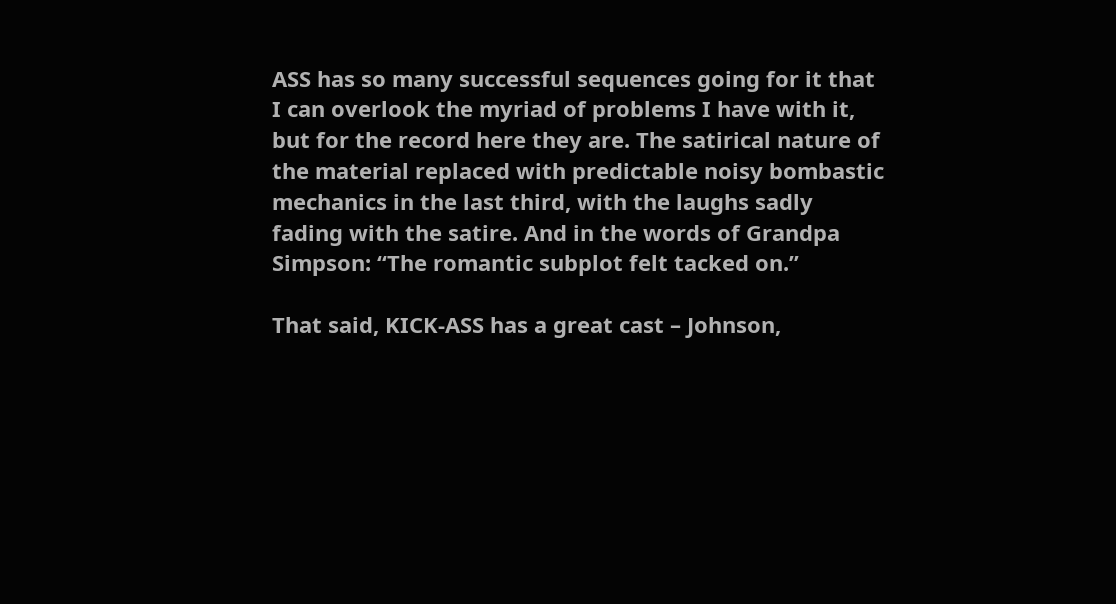ASS has so many successful sequences going for it that I can overlook the myriad of problems I have with it, but for the record here they are. The satirical nature of the material replaced with predictable noisy bombastic mechanics in the last third, with the laughs sadly fading with the satire. And in the words of Grandpa Simpson: “The romantic subplot felt tacked on.”

That said, KICK-ASS has a great cast – Johnson,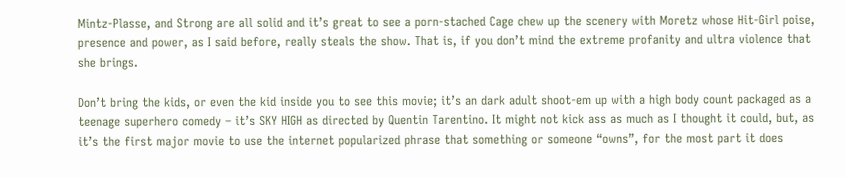Mintz-Plasse, and Strong are all solid and it’s great to see a porn-stached Cage chew up the scenery with Moretz whose Hit-Girl poise, presence and power, as I said before, really steals the show. That is, if you don’t mind the extreme profanity and ultra violence that she brings.

Don’t bring the kids, or even the kid inside you to see this movie; it’s an dark adult shoot-em up with a high body count packaged as a teenage superhero comedy – it’s SKY HIGH as directed by Quentin Tarentino. It might not kick ass as much as I thought it could, but, as it’s the first major movie to use the internet popularized phrase that something or someone “owns”, for the most part it does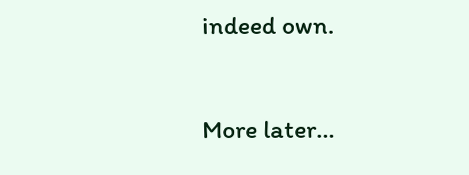indeed own.

More later…